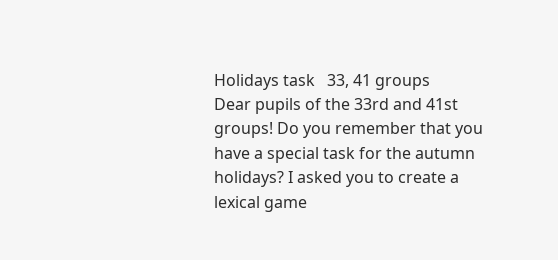Holidays task   33, 41 groups
Dear pupils of the 33rd and 41st groups! Do you remember that you have a special task for the autumn holidays? I asked you to create a lexical game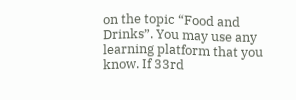on the topic “Food and Drinks”. You may use any learning platform that you know. If 33rd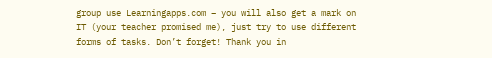group use Learningapps.com – you will also get a mark on IT (your teacher promised me), just try to use different forms of tasks. Don’t forget! Thank you in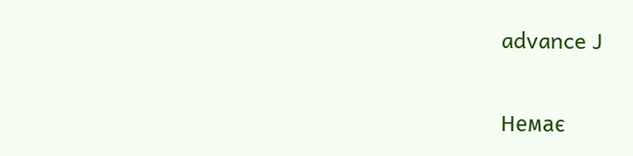advance J

Немає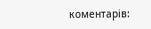коментарів: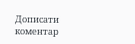Дописати коментар